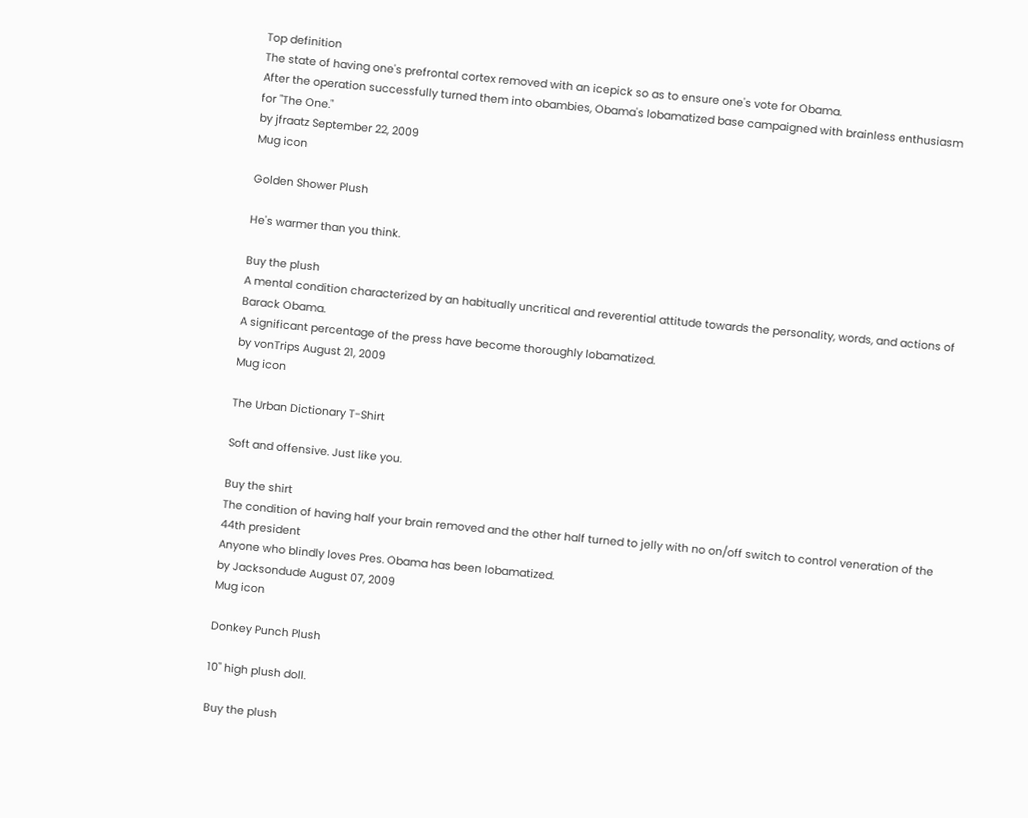Top definition
The state of having one's prefrontal cortex removed with an icepick so as to ensure one's vote for Obama.
After the operation successfully turned them into obambies, Obama's lobamatized base campaigned with brainless enthusiasm for "The One."
by jfraatz September 22, 2009
Mug icon

Golden Shower Plush

He's warmer than you think.

Buy the plush
A mental condition characterized by an habitually uncritical and reverential attitude towards the personality, words, and actions of Barack Obama.
A significant percentage of the press have become thoroughly lobamatized.
by vonTrips August 21, 2009
Mug icon

The Urban Dictionary T-Shirt

Soft and offensive. Just like you.

Buy the shirt
The condition of having half your brain removed and the other half turned to jelly with no on/off switch to control veneration of the 44th president
Anyone who blindly loves Pres. Obama has been lobamatized.
by Jacksondude August 07, 2009
Mug icon

Donkey Punch Plush

10" high plush doll.

Buy the plush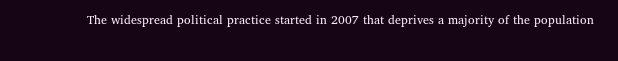The widespread political practice started in 2007 that deprives a majority of the population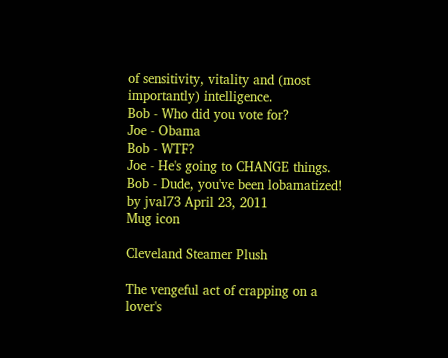of sensitivity, vitality and (most importantly) intelligence.
Bob - Who did you vote for?
Joe - Obama
Bob - WTF?
Joe - He's going to CHANGE things.
Bob - Dude, you've been lobamatized!
by jval73 April 23, 2011
Mug icon

Cleveland Steamer Plush

The vengeful act of crapping on a lover's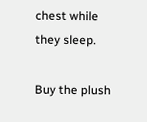chest while they sleep.

Buy the plush